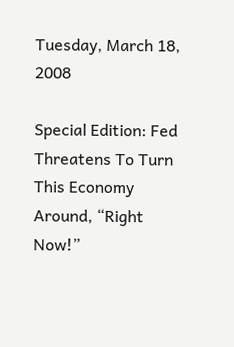Tuesday, March 18, 2008

Special Edition: Fed Threatens To Turn This Economy Around, “Right Now!”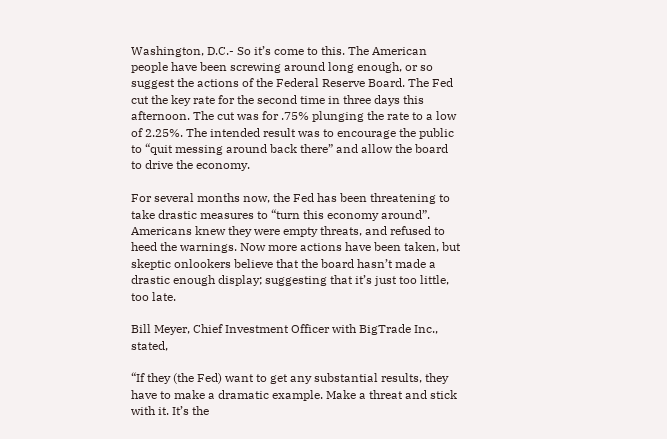Washington, D.C.- So it’s come to this. The American people have been screwing around long enough, or so suggest the actions of the Federal Reserve Board. The Fed cut the key rate for the second time in three days this afternoon. The cut was for .75% plunging the rate to a low of 2.25%. The intended result was to encourage the public to “quit messing around back there” and allow the board to drive the economy.

For several months now, the Fed has been threatening to take drastic measures to “turn this economy around”. Americans knew they were empty threats, and refused to heed the warnings. Now more actions have been taken, but skeptic onlookers believe that the board hasn’t made a drastic enough display; suggesting that it’s just too little, too late.

Bill Meyer, Chief Investment Officer with BigTrade Inc., stated,

“If they (the Fed) want to get any substantial results, they have to make a dramatic example. Make a threat and stick with it. It’s the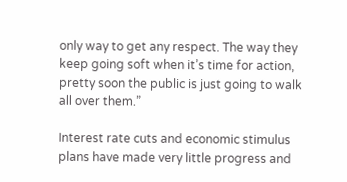only way to get any respect. The way they keep going soft when it’s time for action, pretty soon the public is just going to walk all over them.”

Interest rate cuts and economic stimulus plans have made very little progress and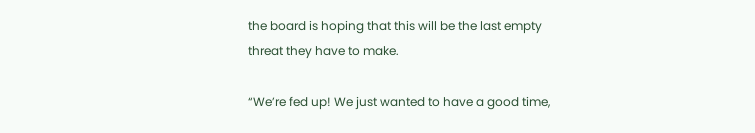the board is hoping that this will be the last empty threat they have to make.

“We’re fed up! We just wanted to have a good time,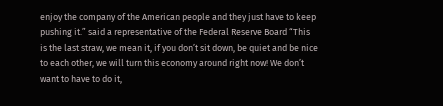enjoy the company of the American people and they just have to keep pushing it.” said a representative of the Federal Reserve Board “This is the last straw, we mean it, if you don’t sit down, be quiet and be nice to each other, we will turn this economy around right now! We don’t want to have to do it,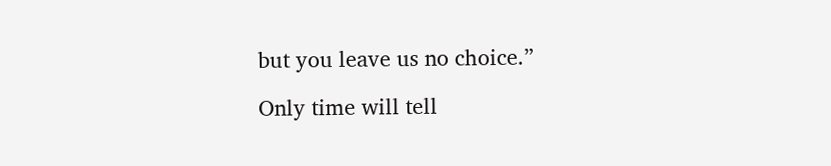but you leave us no choice.”

Only time will tell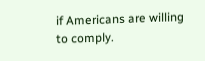if Americans are willing to comply.